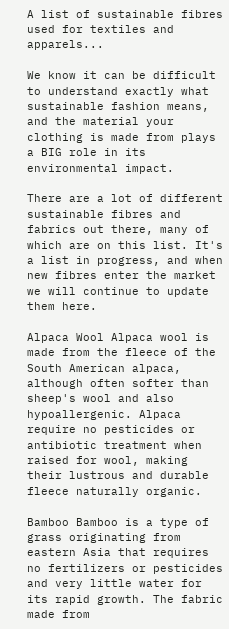A list of sustainable fibres used for textiles and apparels...

We know it can be difficult to understand exactly what sustainable fashion means, and the material your clothing is made from plays a BIG role in its environmental impact.

There are a lot of different sustainable fibres and fabrics out there, many of which are on this list. It's a list in progress, and when new fibres enter the market we will continue to update them here.

Alpaca Wool Alpaca wool is made from the fleece of the South American alpaca, although often softer than sheep's wool and also hypoallergenic. Alpaca require no pesticides or antibiotic treatment when raised for wool, making their lustrous and durable fleece naturally organic.

Bamboo Bamboo is a type of grass originating from eastern Asia that requires no fertilizers or pesticides and very little water for its rapid growth. The fabric made from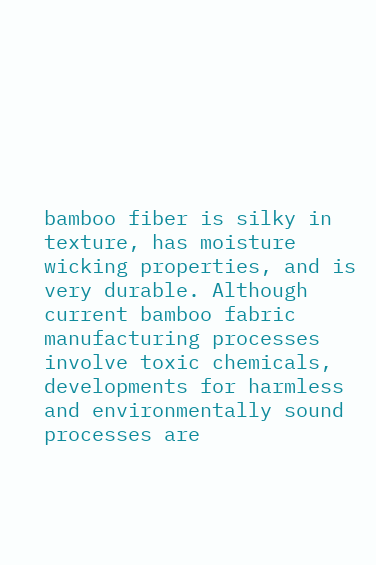bamboo fiber is silky in texture, has moisture wicking properties, and is very durable. Although current bamboo fabric manufacturing processes involve toxic chemicals, developments for harmless and environmentally sound processes are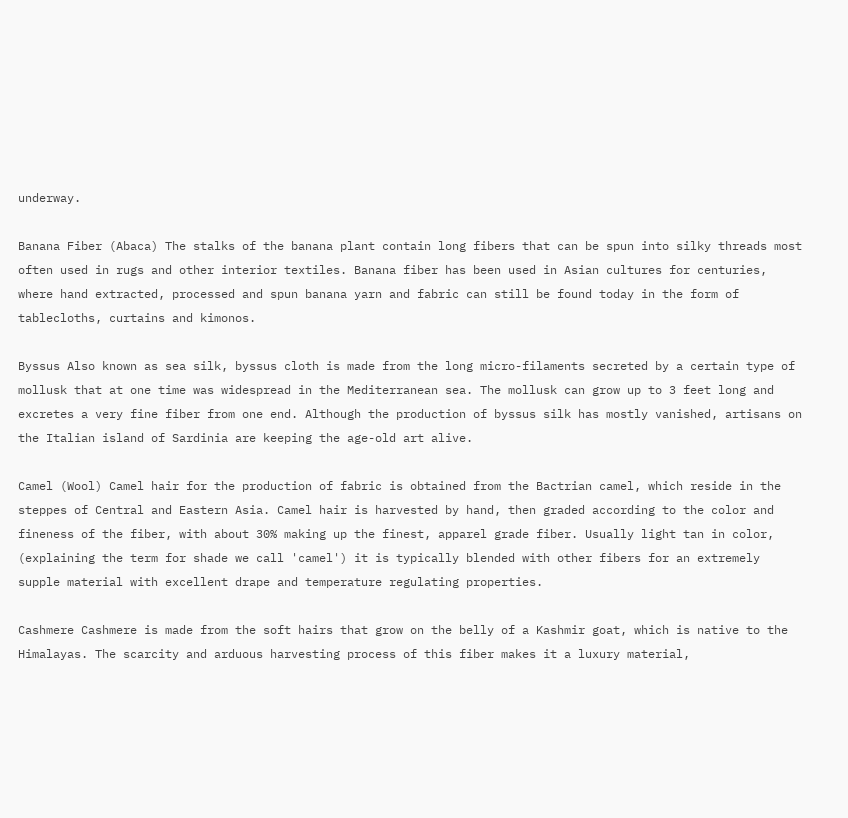underway.

Banana Fiber (Abaca) The stalks of the banana plant contain long fibers that can be spun into silky threads most often used in rugs and other interior textiles. Banana fiber has been used in Asian cultures for centuries, where hand extracted, processed and spun banana yarn and fabric can still be found today in the form of tablecloths, curtains and kimonos.

Byssus Also known as sea silk, byssus cloth is made from the long micro-filaments secreted by a certain type of mollusk that at one time was widespread in the Mediterranean sea. The mollusk can grow up to 3 feet long and excretes a very fine fiber from one end. Although the production of byssus silk has mostly vanished, artisans on the Italian island of Sardinia are keeping the age-old art alive.

Camel (Wool) Camel hair for the production of fabric is obtained from the Bactrian camel, which reside in the steppes of Central and Eastern Asia. Camel hair is harvested by hand, then graded according to the color and fineness of the fiber, with about 30% making up the finest, apparel grade fiber. Usually light tan in color, (explaining the term for shade we call 'camel') it is typically blended with other fibers for an extremely supple material with excellent drape and temperature regulating properties.

Cashmere Cashmere is made from the soft hairs that grow on the belly of a Kashmir goat, which is native to the Himalayas. The scarcity and arduous harvesting process of this fiber makes it a luxury material,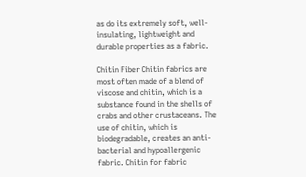as do its extremely soft, well-insulating, lightweight and durable properties as a fabric.

Chitin Fiber Chitin fabrics are most often made of a blend of viscose and chitin, which is a substance found in the shells of crabs and other crustaceans. The use of chitin, which is biodegradable, creates an anti-bacterial and hypoallergenic fabric. Chitin for fabric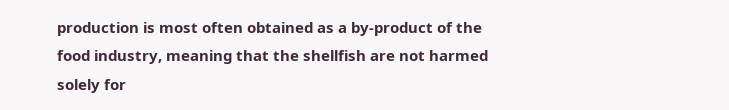production is most often obtained as a by-product of the food industry, meaning that the shellfish are not harmed solely for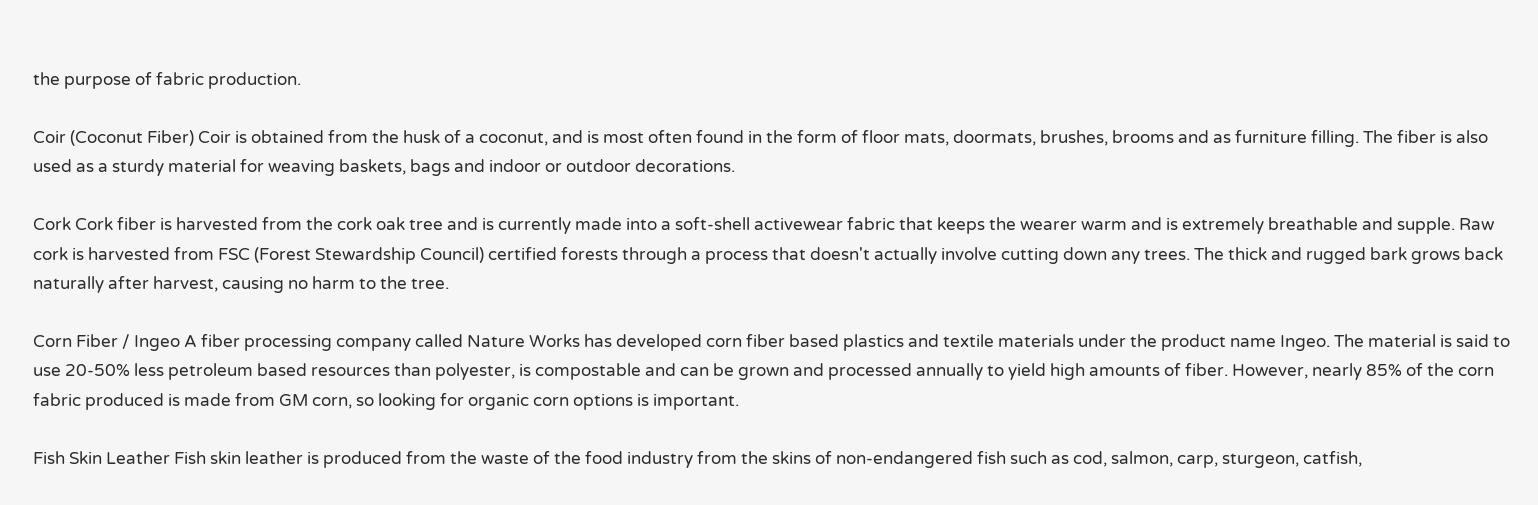the purpose of fabric production.

Coir (Coconut Fiber) Coir is obtained from the husk of a coconut, and is most often found in the form of floor mats, doormats, brushes, brooms and as furniture filling. The fiber is also used as a sturdy material for weaving baskets, bags and indoor or outdoor decorations.

Cork Cork fiber is harvested from the cork oak tree and is currently made into a soft-shell activewear fabric that keeps the wearer warm and is extremely breathable and supple. Raw cork is harvested from FSC (Forest Stewardship Council) certified forests through a process that doesn't actually involve cutting down any trees. The thick and rugged bark grows back naturally after harvest, causing no harm to the tree.

Corn Fiber / Ingeo A fiber processing company called Nature Works has developed corn fiber based plastics and textile materials under the product name Ingeo. The material is said to use 20-50% less petroleum based resources than polyester, is compostable and can be grown and processed annually to yield high amounts of fiber. However, nearly 85% of the corn fabric produced is made from GM corn, so looking for organic corn options is important.

Fish Skin Leather Fish skin leather is produced from the waste of the food industry from the skins of non-endangered fish such as cod, salmon, carp, sturgeon, catfish,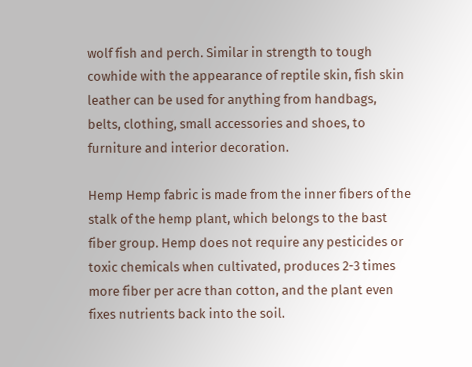wolf fish and perch. Similar in strength to tough cowhide with the appearance of reptile skin, fish skin leather can be used for anything from handbags, belts, clothing, small accessories and shoes, to furniture and interior decoration.

Hemp Hemp fabric is made from the inner fibers of the stalk of the hemp plant, which belongs to the bast fiber group. Hemp does not require any pesticides or toxic chemicals when cultivated, produces 2-3 times more fiber per acre than cotton, and the plant even fixes nutrients back into the soil.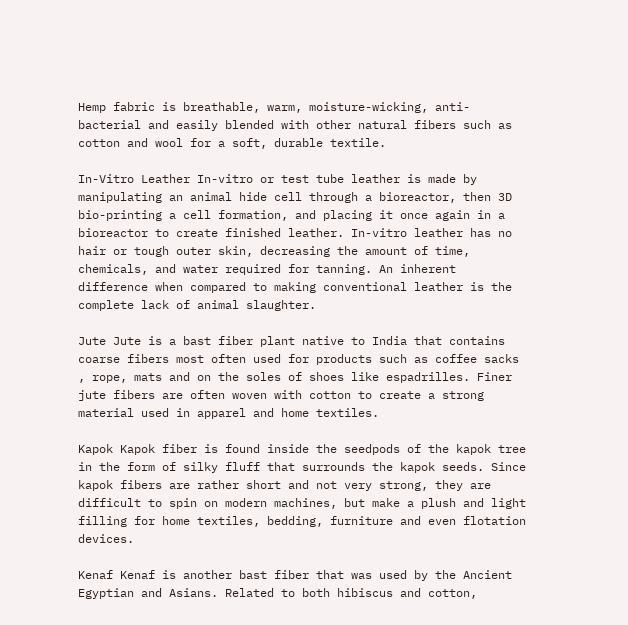Hemp fabric is breathable, warm, moisture-wicking, anti-bacterial and easily blended with other natural fibers such as cotton and wool for a soft, durable textile.

In-Vitro Leather In-vitro or test tube leather is made by manipulating an animal hide cell through a bioreactor, then 3D bio-printing a cell formation, and placing it once again in a bioreactor to create finished leather. In-vitro leather has no hair or tough outer skin, decreasing the amount of time, chemicals, and water required for tanning. An inherent difference when compared to making conventional leather is the complete lack of animal slaughter.

Jute Jute is a bast fiber plant native to India that contains coarse fibers most often used for products such as coffee sacks , rope, mats and on the soles of shoes like espadrilles. Finer jute fibers are often woven with cotton to create a strong material used in apparel and home textiles.

Kapok Kapok fiber is found inside the seedpods of the kapok tree in the form of silky fluff that surrounds the kapok seeds. Since kapok fibers are rather short and not very strong, they are difficult to spin on modern machines, but make a plush and light filling for home textiles, bedding, furniture and even flotation devices.

Kenaf Kenaf is another bast fiber that was used by the Ancient Egyptian and Asians. Related to both hibiscus and cotton,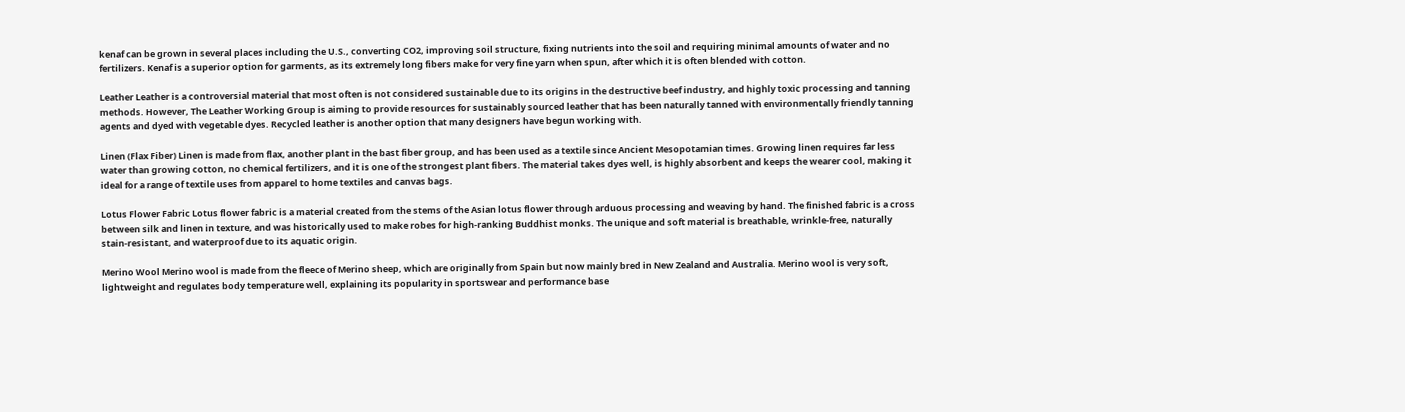kenaf can be grown in several places including the U.S., converting CO2, improving soil structure, fixing nutrients into the soil and requiring minimal amounts of water and no fertilizers. Kenaf is a superior option for garments, as its extremely long fibers make for very fine yarn when spun, after which it is often blended with cotton.

Leather Leather is a controversial material that most often is not considered sustainable due to its origins in the destructive beef industry, and highly toxic processing and tanning methods. However, The Leather Working Group is aiming to provide resources for sustainably sourced leather that has been naturally tanned with environmentally friendly tanning agents and dyed with vegetable dyes. Recycled leather is another option that many designers have begun working with.

Linen (Flax Fiber) Linen is made from flax, another plant in the bast fiber group, and has been used as a textile since Ancient Mesopotamian times. Growing linen requires far less water than growing cotton, no chemical fertilizers, and it is one of the strongest plant fibers. The material takes dyes well, is highly absorbent and keeps the wearer cool, making it ideal for a range of textile uses from apparel to home textiles and canvas bags.

Lotus Flower Fabric Lotus flower fabric is a material created from the stems of the Asian lotus flower through arduous processing and weaving by hand. The finished fabric is a cross between silk and linen in texture, and was historically used to make robes for high-ranking Buddhist monks. The unique and soft material is breathable, wrinkle-free, naturally stain-resistant, and waterproof due to its aquatic origin.

Merino Wool Merino wool is made from the fleece of Merino sheep, which are originally from Spain but now mainly bred in New Zealand and Australia. Merino wool is very soft, lightweight and regulates body temperature well, explaining its popularity in sportswear and performance base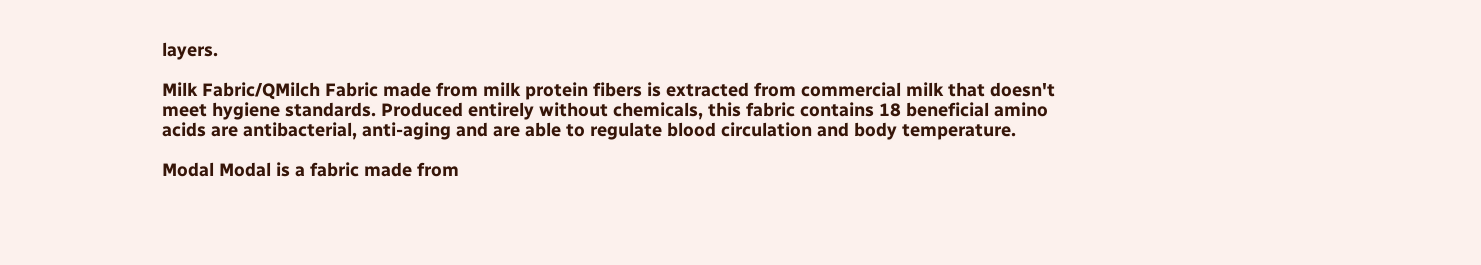layers.

Milk Fabric/QMilch Fabric made from milk protein fibers is extracted from commercial milk that doesn't meet hygiene standards. Produced entirely without chemicals, this fabric contains 18 beneficial amino acids are antibacterial, anti-aging and are able to regulate blood circulation and body temperature.

Modal Modal is a fabric made from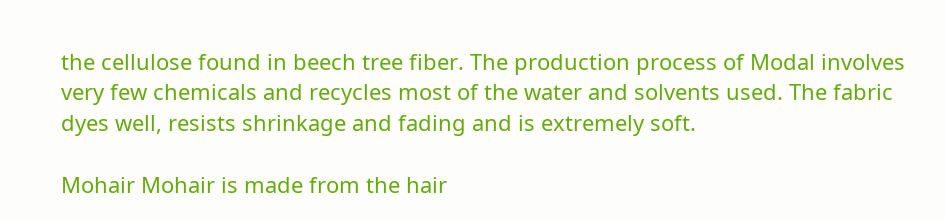the cellulose found in beech tree fiber. The production process of Modal involves very few chemicals and recycles most of the water and solvents used. The fabric dyes well, resists shrinkage and fading and is extremely soft.

Mohair Mohair is made from the hair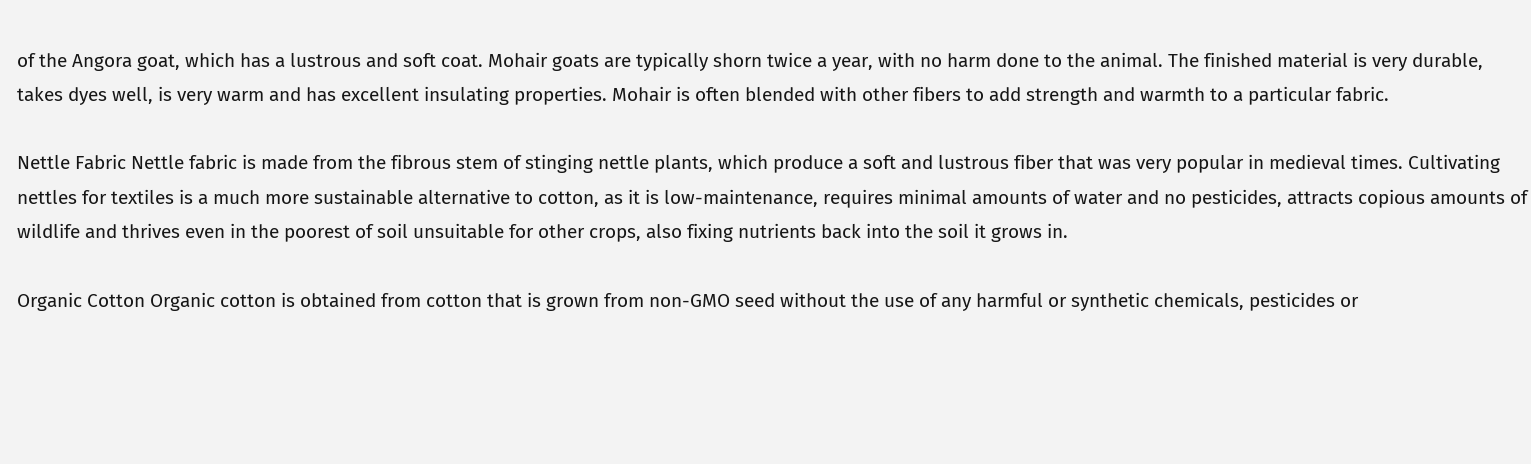of the Angora goat, which has a lustrous and soft coat. Mohair goats are typically shorn twice a year, with no harm done to the animal. The finished material is very durable, takes dyes well, is very warm and has excellent insulating properties. Mohair is often blended with other fibers to add strength and warmth to a particular fabric.

Nettle Fabric Nettle fabric is made from the fibrous stem of stinging nettle plants, which produce a soft and lustrous fiber that was very popular in medieval times. Cultivating nettles for textiles is a much more sustainable alternative to cotton, as it is low-maintenance, requires minimal amounts of water and no pesticides, attracts copious amounts of wildlife and thrives even in the poorest of soil unsuitable for other crops, also fixing nutrients back into the soil it grows in.

Organic Cotton Organic cotton is obtained from cotton that is grown from non-GMO seed without the use of any harmful or synthetic chemicals, pesticides or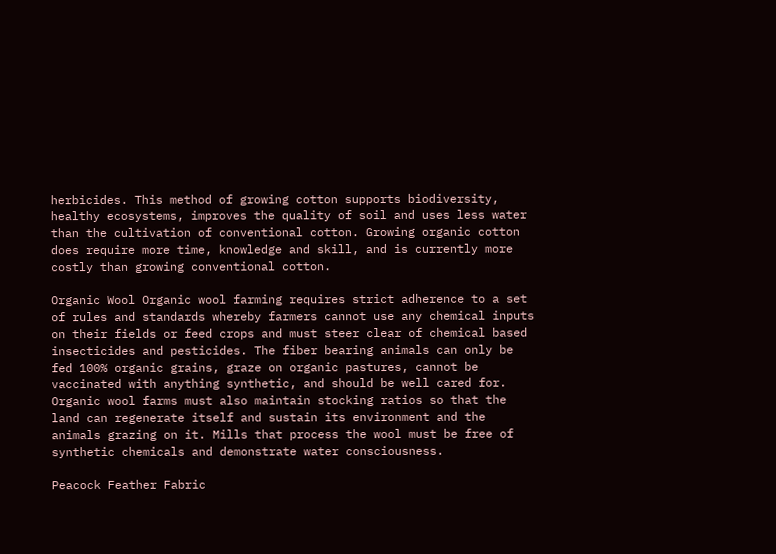herbicides. This method of growing cotton supports biodiversity, healthy ecosystems, improves the quality of soil and uses less water than the cultivation of conventional cotton. Growing organic cotton does require more time, knowledge and skill, and is currently more costly than growing conventional cotton.

Organic Wool Organic wool farming requires strict adherence to a set of rules and standards whereby farmers cannot use any chemical inputs on their fields or feed crops and must steer clear of chemical based insecticides and pesticides. The fiber bearing animals can only be fed 100% organic grains, graze on organic pastures, cannot be vaccinated with anything synthetic, and should be well cared for. Organic wool farms must also maintain stocking ratios so that the land can regenerate itself and sustain its environment and the animals grazing on it. Mills that process the wool must be free of synthetic chemicals and demonstrate water consciousness.

Peacock Feather Fabric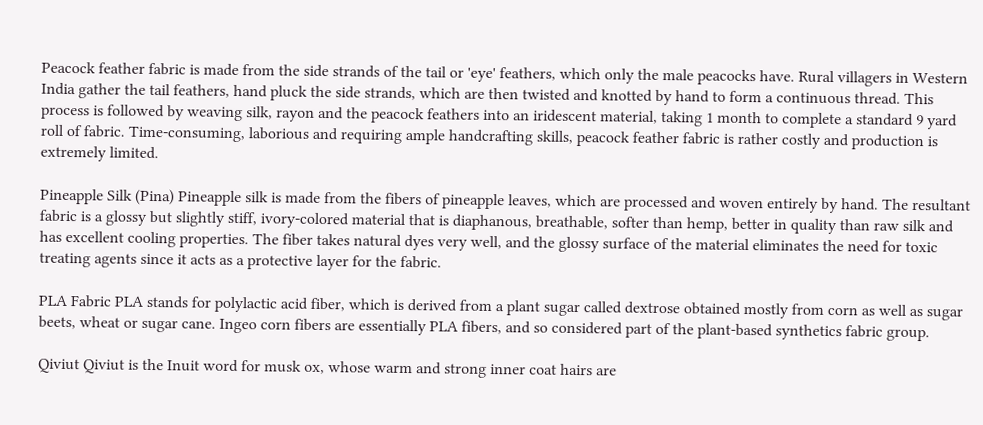Peacock feather fabric is made from the side strands of the tail or 'eye' feathers, which only the male peacocks have. Rural villagers in Western India gather the tail feathers, hand pluck the side strands, which are then twisted and knotted by hand to form a continuous thread. This process is followed by weaving silk, rayon and the peacock feathers into an iridescent material, taking 1 month to complete a standard 9 yard roll of fabric. Time-consuming, laborious and requiring ample handcrafting skills, peacock feather fabric is rather costly and production is extremely limited.

Pineapple Silk (Pina) Pineapple silk is made from the fibers of pineapple leaves, which are processed and woven entirely by hand. The resultant fabric is a glossy but slightly stiff, ivory-colored material that is diaphanous, breathable, softer than hemp, better in quality than raw silk and has excellent cooling properties. The fiber takes natural dyes very well, and the glossy surface of the material eliminates the need for toxic treating agents since it acts as a protective layer for the fabric.

PLA Fabric PLA stands for polylactic acid fiber, which is derived from a plant sugar called dextrose obtained mostly from corn as well as sugar beets, wheat or sugar cane. Ingeo corn fibers are essentially PLA fibers, and so considered part of the plant-based synthetics fabric group.

Qiviut Qiviut is the Inuit word for musk ox, whose warm and strong inner coat hairs are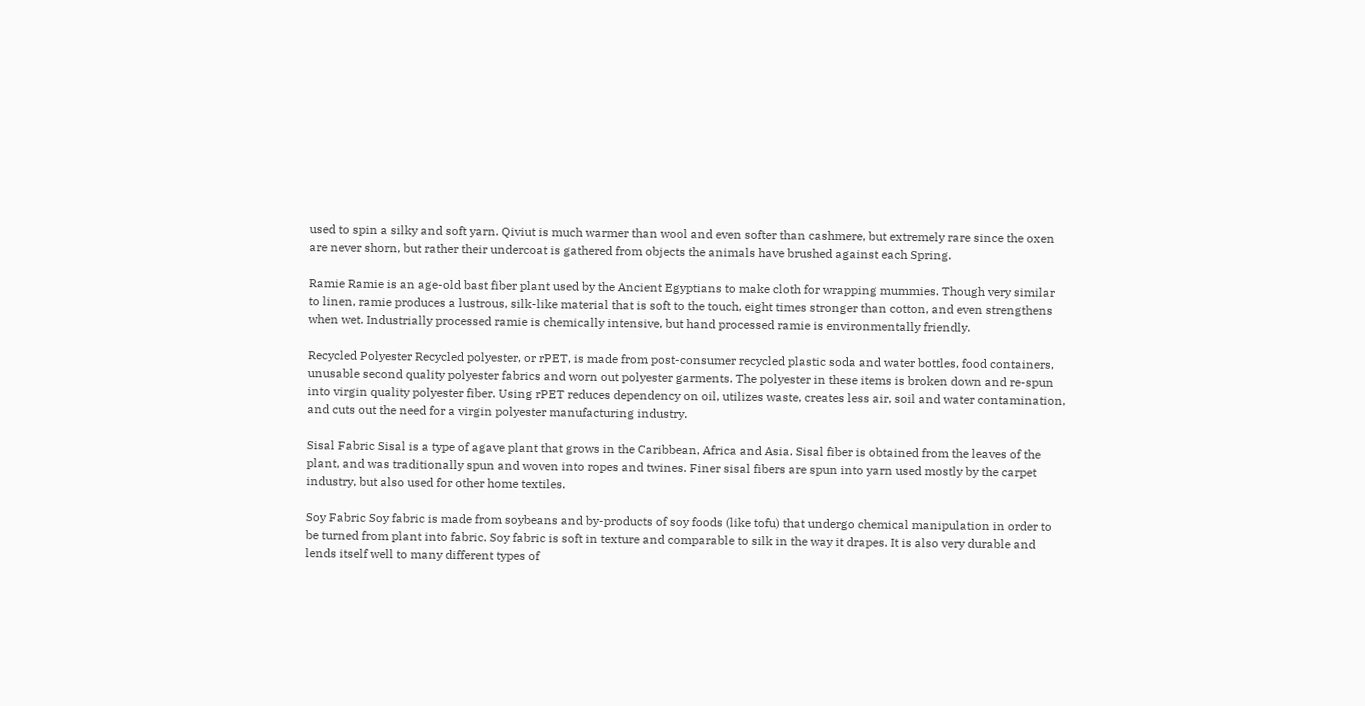used to spin a silky and soft yarn. Qiviut is much warmer than wool and even softer than cashmere, but extremely rare since the oxen are never shorn, but rather their undercoat is gathered from objects the animals have brushed against each Spring.

Ramie Ramie is an age-old bast fiber plant used by the Ancient Egyptians to make cloth for wrapping mummies. Though very similar to linen, ramie produces a lustrous, silk-like material that is soft to the touch, eight times stronger than cotton, and even strengthens when wet. Industrially processed ramie is chemically intensive, but hand processed ramie is environmentally friendly.

Recycled Polyester Recycled polyester, or rPET, is made from post-consumer recycled plastic soda and water bottles, food containers, unusable second quality polyester fabrics and worn out polyester garments. The polyester in these items is broken down and re-spun into virgin quality polyester fiber. Using rPET reduces dependency on oil, utilizes waste, creates less air, soil and water contamination, and cuts out the need for a virgin polyester manufacturing industry.

Sisal Fabric Sisal is a type of agave plant that grows in the Caribbean, Africa and Asia. Sisal fiber is obtained from the leaves of the plant, and was traditionally spun and woven into ropes and twines. Finer sisal fibers are spun into yarn used mostly by the carpet industry, but also used for other home textiles.

Soy Fabric Soy fabric is made from soybeans and by-products of soy foods (like tofu) that undergo chemical manipulation in order to be turned from plant into fabric. Soy fabric is soft in texture and comparable to silk in the way it drapes. It is also very durable and lends itself well to many different types of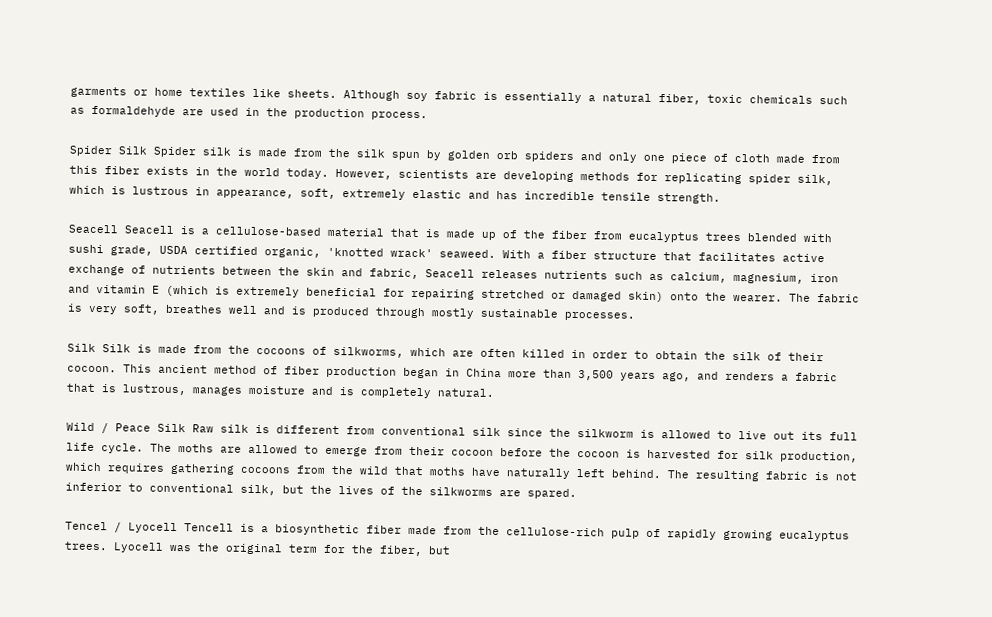garments or home textiles like sheets. Although soy fabric is essentially a natural fiber, toxic chemicals such as formaldehyde are used in the production process.

Spider Silk Spider silk is made from the silk spun by golden orb spiders and only one piece of cloth made from this fiber exists in the world today. However, scientists are developing methods for replicating spider silk, which is lustrous in appearance, soft, extremely elastic and has incredible tensile strength.

Seacell Seacell is a cellulose-based material that is made up of the fiber from eucalyptus trees blended with sushi grade, USDA certified organic, 'knotted wrack' seaweed. With a fiber structure that facilitates active exchange of nutrients between the skin and fabric, Seacell releases nutrients such as calcium, magnesium, iron and vitamin E (which is extremely beneficial for repairing stretched or damaged skin) onto the wearer. The fabric is very soft, breathes well and is produced through mostly sustainable processes.

Silk Silk is made from the cocoons of silkworms, which are often killed in order to obtain the silk of their cocoon. This ancient method of fiber production began in China more than 3,500 years ago, and renders a fabric that is lustrous, manages moisture and is completely natural.

Wild / Peace Silk Raw silk is different from conventional silk since the silkworm is allowed to live out its full life cycle. The moths are allowed to emerge from their cocoon before the cocoon is harvested for silk production, which requires gathering cocoons from the wild that moths have naturally left behind. The resulting fabric is not inferior to conventional silk, but the lives of the silkworms are spared.

Tencel / Lyocell Tencell is a biosynthetic fiber made from the cellulose-rich pulp of rapidly growing eucalyptus trees. Lyocell was the original term for the fiber, but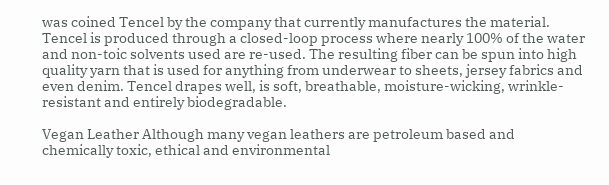was coined Tencel by the company that currently manufactures the material. Tencel is produced through a closed-loop process where nearly 100% of the water and non-toic solvents used are re-used. The resulting fiber can be spun into high quality yarn that is used for anything from underwear to sheets, jersey fabrics and even denim. Tencel drapes well, is soft, breathable, moisture-wicking, wrinkle-resistant and entirely biodegradable.

Vegan Leather Although many vegan leathers are petroleum based and chemically toxic, ethical and environmental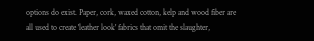options do exist. Paper, cork, waxed cotton, kelp and wood fiber are all used to create 'leather look' fabrics that omit the slaughter,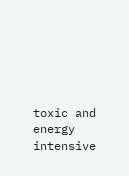toxic and energy intensive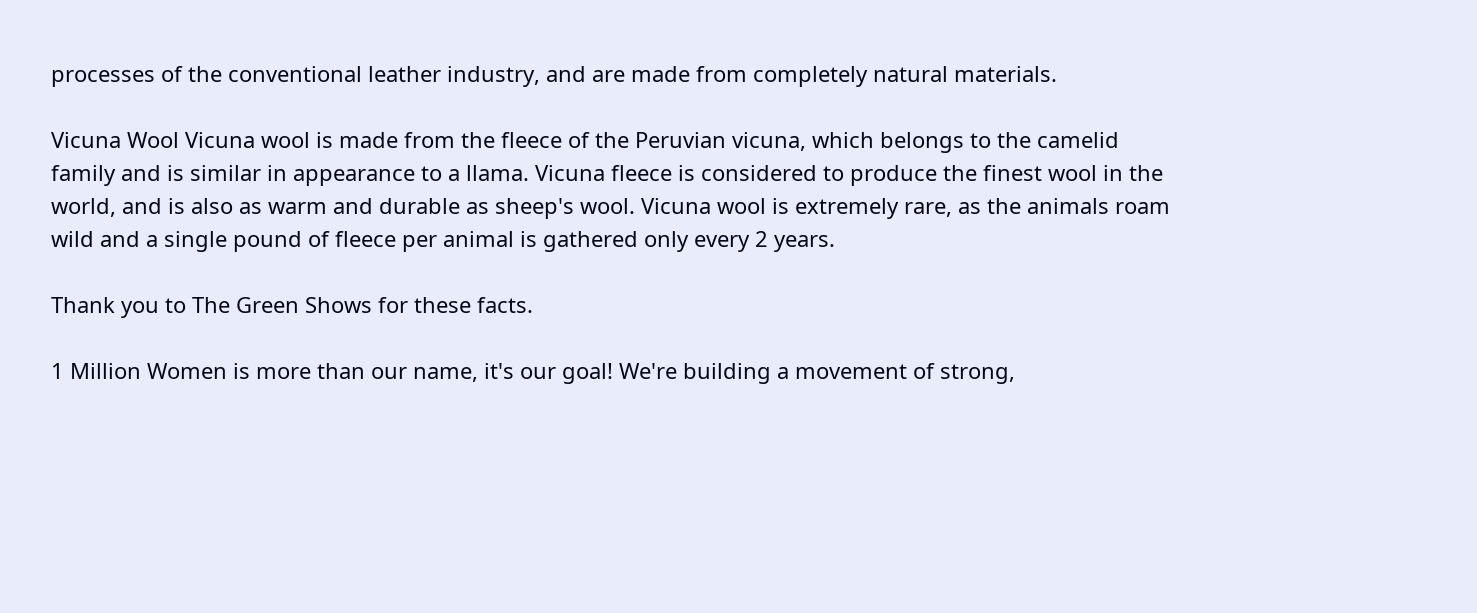processes of the conventional leather industry, and are made from completely natural materials.

Vicuna Wool Vicuna wool is made from the fleece of the Peruvian vicuna, which belongs to the camelid family and is similar in appearance to a llama. Vicuna fleece is considered to produce the finest wool in the world, and is also as warm and durable as sheep's wool. Vicuna wool is extremely rare, as the animals roam wild and a single pound of fleece per animal is gathered only every 2 years.

Thank you to The Green Shows for these facts.

1 Million Women is more than our name, it's our goal! We're building a movement of strong,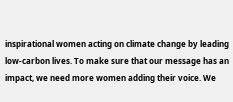inspirational women acting on climate change by leading low-carbon lives. To make sure that our message has an impact, we need more women adding their voice. We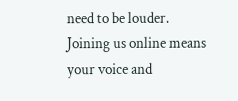need to be louder. Joining us online means your voice and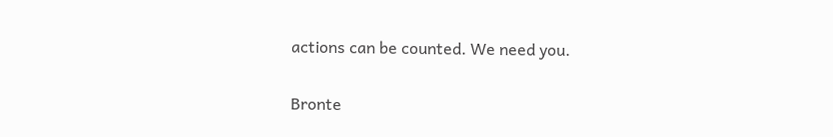actions can be counted. We need you.

Bronte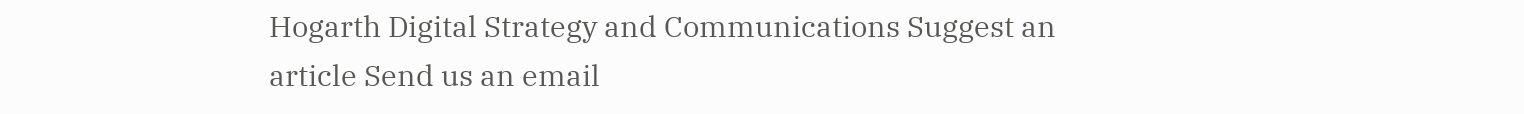Hogarth Digital Strategy and Communications Suggest an article Send us an email